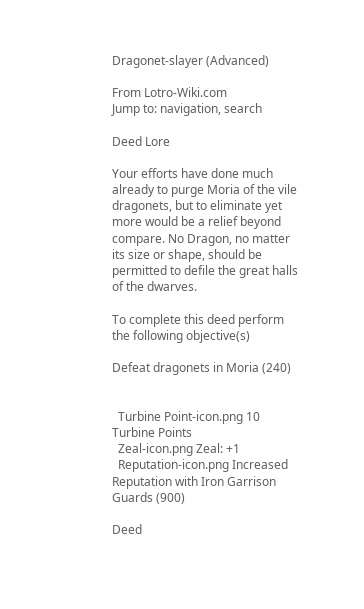Dragonet-slayer (Advanced)

From Lotro-Wiki.com
Jump to: navigation, search

Deed Lore

Your efforts have done much already to purge Moria of the vile dragonets, but to eliminate yet more would be a relief beyond compare. No Dragon, no matter its size or shape, should be permitted to defile the great halls of the dwarves.

To complete this deed perform the following objective(s)

Defeat dragonets in Moria (240)


  Turbine Point-icon.png 10 Turbine Points
  Zeal-icon.png Zeal: +1
  Reputation-icon.png Increased Reputation with Iron Garrison Guards (900)

Deed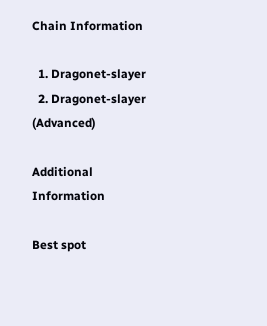Chain Information

  1. Dragonet-slayer
  2. Dragonet-slayer (Advanced)

Additional Information

Best spot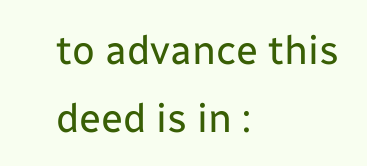to advance this deed is in :